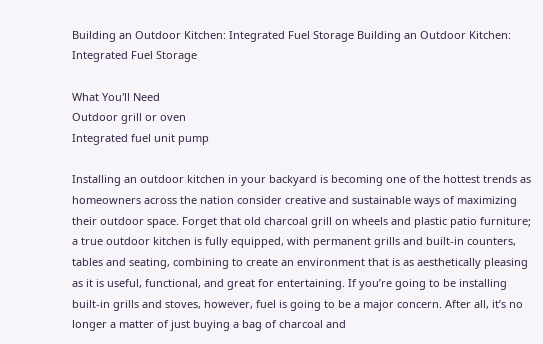Building an Outdoor Kitchen: Integrated Fuel Storage Building an Outdoor Kitchen: Integrated Fuel Storage

What You'll Need
Outdoor grill or oven
Integrated fuel unit pump

Installing an outdoor kitchen in your backyard is becoming one of the hottest trends as homeowners across the nation consider creative and sustainable ways of maximizing their outdoor space. Forget that old charcoal grill on wheels and plastic patio furniture; a true outdoor kitchen is fully equipped, with permanent grills and built-in counters, tables and seating, combining to create an environment that is as aesthetically pleasing as it is useful, functional, and great for entertaining. If you’re going to be installing built-in grills and stoves, however, fuel is going to be a major concern. After all, it’s no longer a matter of just buying a bag of charcoal and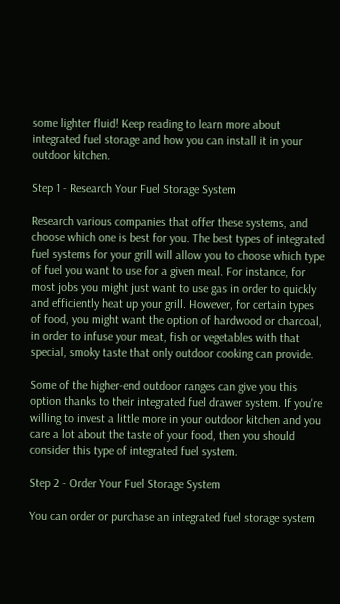some lighter fluid! Keep reading to learn more about integrated fuel storage and how you can install it in your outdoor kitchen.

Step 1 - Research Your Fuel Storage System

Research various companies that offer these systems, and choose which one is best for you. The best types of integrated fuel systems for your grill will allow you to choose which type of fuel you want to use for a given meal. For instance, for most jobs you might just want to use gas in order to quickly and efficiently heat up your grill. However, for certain types of food, you might want the option of hardwood or charcoal, in order to infuse your meat, fish or vegetables with that special, smoky taste that only outdoor cooking can provide.

Some of the higher-end outdoor ranges can give you this option thanks to their integrated fuel drawer system. If you're willing to invest a little more in your outdoor kitchen and you care a lot about the taste of your food, then you should consider this type of integrated fuel system.

Step 2 - Order Your Fuel Storage System

You can order or purchase an integrated fuel storage system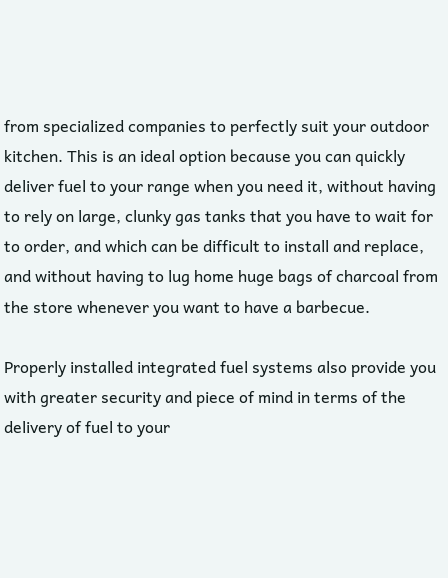from specialized companies to perfectly suit your outdoor kitchen. This is an ideal option because you can quickly deliver fuel to your range when you need it, without having to rely on large, clunky gas tanks that you have to wait for to order, and which can be difficult to install and replace, and without having to lug home huge bags of charcoal from the store whenever you want to have a barbecue.

Properly installed integrated fuel systems also provide you with greater security and piece of mind in terms of the delivery of fuel to your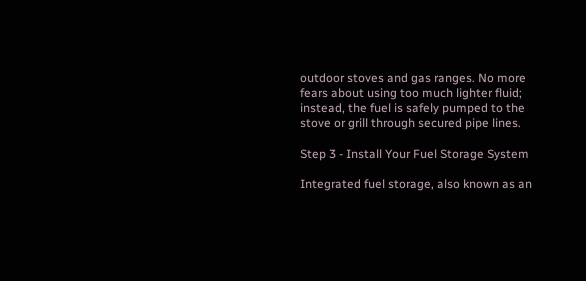outdoor stoves and gas ranges. No more fears about using too much lighter fluid; instead, the fuel is safely pumped to the stove or grill through secured pipe lines.

Step 3 - Install Your Fuel Storage System

Integrated fuel storage, also known as an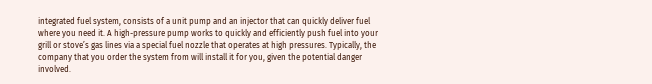integrated fuel system, consists of a unit pump and an injector that can quickly deliver fuel where you need it. A high-pressure pump works to quickly and efficiently push fuel into your grill or stove’s gas lines via a special fuel nozzle that operates at high pressures. Typically, the company that you order the system from will install it for you, given the potential danger involved.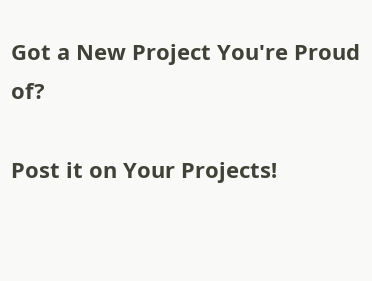Got a New Project You're Proud of?

Post it on Your Projects!